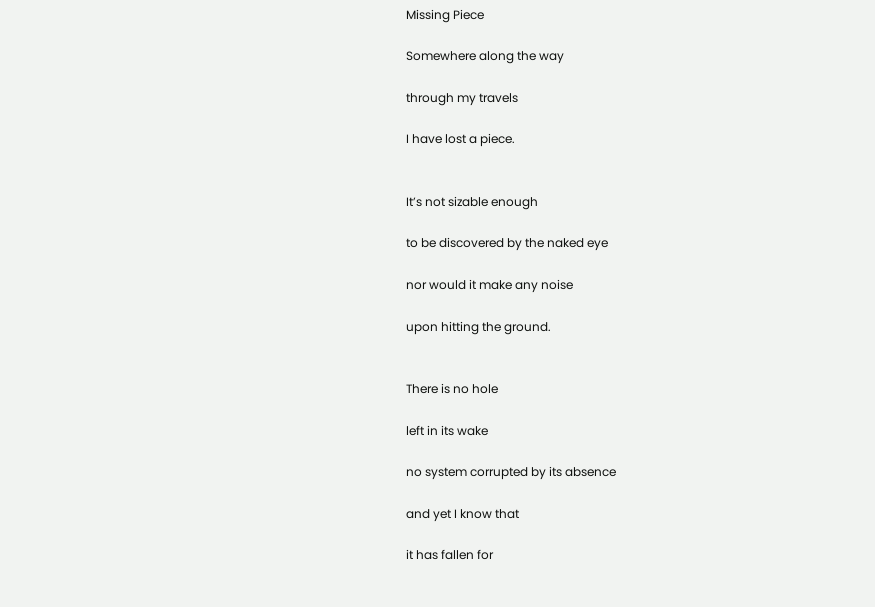Missing Piece

Somewhere along the way

through my travels

I have lost a piece.


It’s not sizable enough

to be discovered by the naked eye

nor would it make any noise

upon hitting the ground.


There is no hole

left in its wake

no system corrupted by its absence

and yet I know that

it has fallen for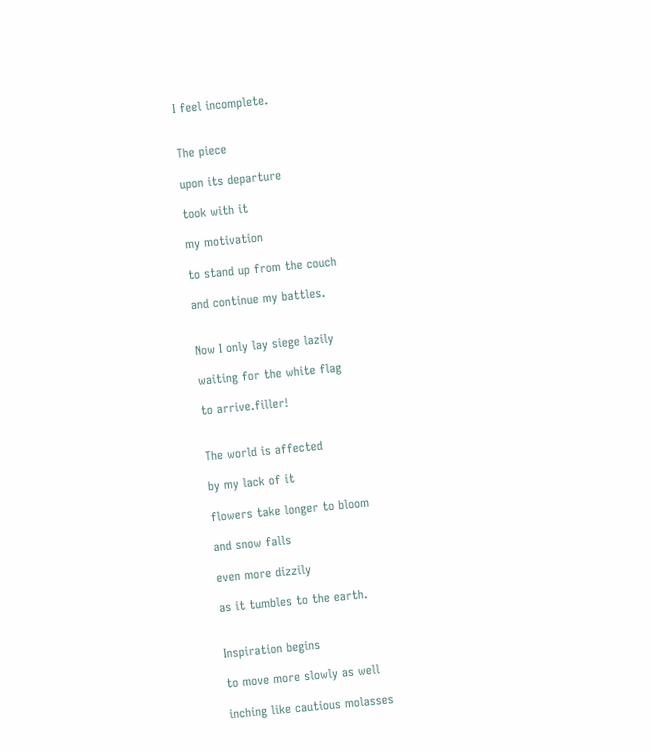I feel incomplete.


The piece

upon its departure

took with it

my motivation

to stand up from the couch

and continue my battles.


Now I only lay siege lazily

waiting for the white flag

to arrive.filler!


The world is affected

by my lack of it

flowers take longer to bloom

and snow falls

even more dizzily

as it tumbles to the earth.


Inspiration begins

to move more slowly as well

inching like cautious molasses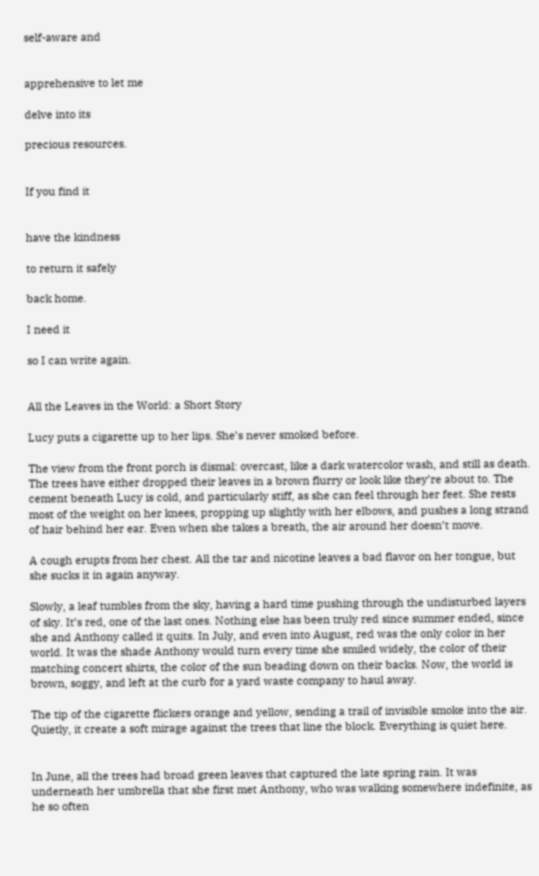self-aware and


apprehensive to let me

delve into its

precious resources.


If you find it


have the kindness

to return it safely

back home.

I need it

so I can write again.


All the Leaves in the World: a Short Story

Lucy puts a cigarette up to her lips. She’s never smoked before.

The view from the front porch is dismal: overcast, like a dark watercolor wash, and still as death. The trees have either dropped their leaves in a brown flurry or look like they’re about to. The cement beneath Lucy is cold, and particularly stiff, as she can feel through her feet. She rests most of the weight on her knees, propping up slightly with her elbows, and pushes a long strand of hair behind her ear. Even when she takes a breath, the air around her doesn’t move.

A cough erupts from her chest. All the tar and nicotine leaves a bad flavor on her tongue, but she sucks it in again anyway.

Slowly, a leaf tumbles from the sky, having a hard time pushing through the undisturbed layers of sky. It’s red, one of the last ones. Nothing else has been truly red since summer ended, since she and Anthony called it quits. In July, and even into August, red was the only color in her world. It was the shade Anthony would turn every time she smiled widely, the color of their matching concert shirts, the color of the sun beading down on their backs. Now, the world is brown, soggy, and left at the curb for a yard waste company to haul away.

The tip of the cigarette flickers orange and yellow, sending a trail of invisible smoke into the air. Quietly, it create a soft mirage against the trees that line the block. Everything is quiet here.


In June, all the trees had broad green leaves that captured the late spring rain. It was underneath her umbrella that she first met Anthony, who was walking somewhere indefinite, as he so often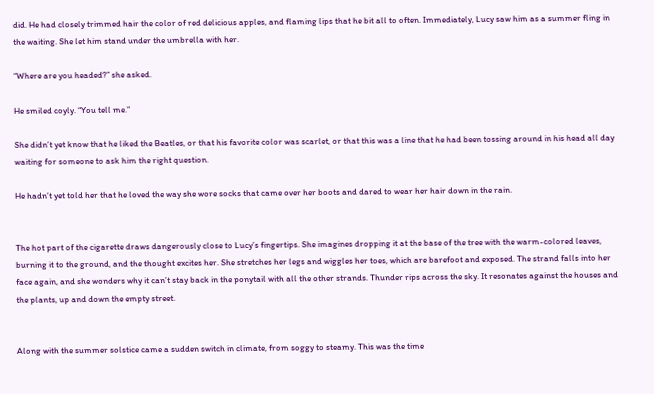did. He had closely trimmed hair the color of red delicious apples, and flaming lips that he bit all to often. Immediately, Lucy saw him as a summer fling in the waiting. She let him stand under the umbrella with her.

“Where are you headed?” she asked.

He smiled coyly. “You tell me.”

She didn’t yet know that he liked the Beatles, or that his favorite color was scarlet, or that this was a line that he had been tossing around in his head all day waiting for someone to ask him the right question.

He hadn’t yet told her that he loved the way she wore socks that came over her boots and dared to wear her hair down in the rain.


The hot part of the cigarette draws dangerously close to Lucy’s fingertips. She imagines dropping it at the base of the tree with the warm-colored leaves, burning it to the ground, and the thought excites her. She stretches her legs and wiggles her toes, which are barefoot and exposed. The strand falls into her face again, and she wonders why it can’t stay back in the ponytail with all the other strands. Thunder rips across the sky. It resonates against the houses and the plants, up and down the empty street.


Along with the summer solstice came a sudden switch in climate, from soggy to steamy. This was the time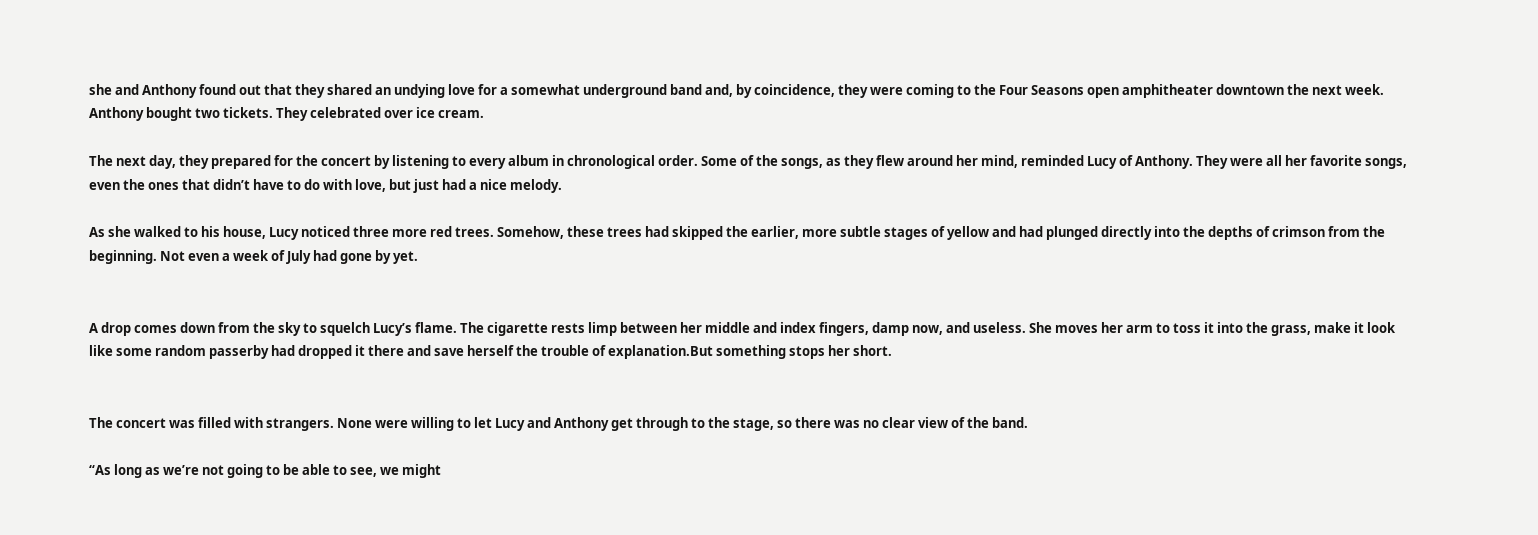she and Anthony found out that they shared an undying love for a somewhat underground band and, by coincidence, they were coming to the Four Seasons open amphitheater downtown the next week. Anthony bought two tickets. They celebrated over ice cream.

The next day, they prepared for the concert by listening to every album in chronological order. Some of the songs, as they flew around her mind, reminded Lucy of Anthony. They were all her favorite songs, even the ones that didn’t have to do with love, but just had a nice melody.

As she walked to his house, Lucy noticed three more red trees. Somehow, these trees had skipped the earlier, more subtle stages of yellow and had plunged directly into the depths of crimson from the beginning. Not even a week of July had gone by yet.


A drop comes down from the sky to squelch Lucy’s flame. The cigarette rests limp between her middle and index fingers, damp now, and useless. She moves her arm to toss it into the grass, make it look like some random passerby had dropped it there and save herself the trouble of explanation.But something stops her short.


The concert was filled with strangers. None were willing to let Lucy and Anthony get through to the stage, so there was no clear view of the band.

“As long as we’re not going to be able to see, we might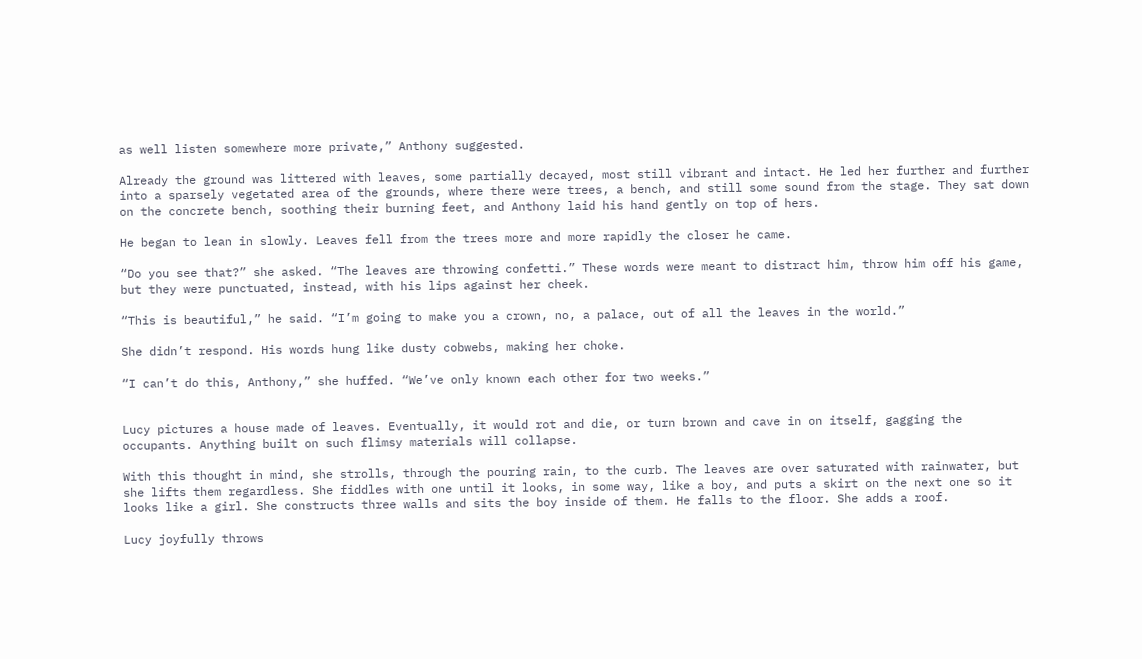as well listen somewhere more private,” Anthony suggested.

Already the ground was littered with leaves, some partially decayed, most still vibrant and intact. He led her further and further into a sparsely vegetated area of the grounds, where there were trees, a bench, and still some sound from the stage. They sat down on the concrete bench, soothing their burning feet, and Anthony laid his hand gently on top of hers.

He began to lean in slowly. Leaves fell from the trees more and more rapidly the closer he came.

“Do you see that?” she asked. “The leaves are throwing confetti.” These words were meant to distract him, throw him off his game, but they were punctuated, instead, with his lips against her cheek.

“This is beautiful,” he said. “I’m going to make you a crown, no, a palace, out of all the leaves in the world.”

She didn’t respond. His words hung like dusty cobwebs, making her choke.

“I can’t do this, Anthony,” she huffed. “We’ve only known each other for two weeks.”


Lucy pictures a house made of leaves. Eventually, it would rot and die, or turn brown and cave in on itself, gagging the occupants. Anything built on such flimsy materials will collapse.

With this thought in mind, she strolls, through the pouring rain, to the curb. The leaves are over saturated with rainwater, but she lifts them regardless. She fiddles with one until it looks, in some way, like a boy, and puts a skirt on the next one so it looks like a girl. She constructs three walls and sits the boy inside of them. He falls to the floor. She adds a roof.

Lucy joyfully throws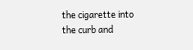the cigarette into the curb and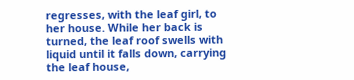regresses, with the leaf girl, to her house. While her back is turned, the leaf roof swells with liquid until it falls down, carrying the leaf house,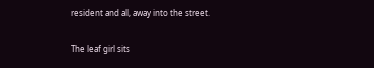resident and all, away into the street.

The leaf girl sits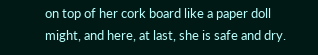on top of her cork board like a paper doll might, and here, at last, she is safe and dry.